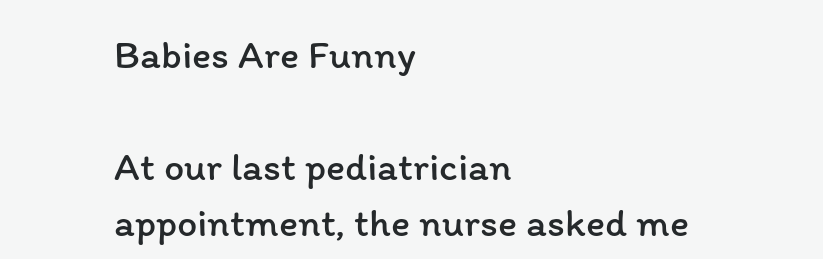Babies Are Funny

At our last pediatrician appointment, the nurse asked me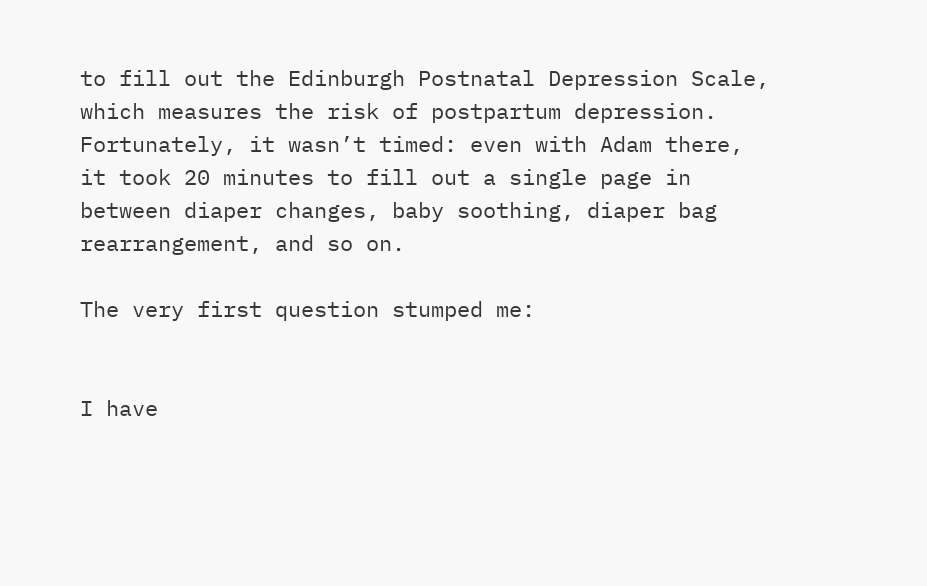to fill out the Edinburgh Postnatal Depression Scale, which measures the risk of postpartum depression. Fortunately, it wasn’t timed: even with Adam there, it took 20 minutes to fill out a single page in between diaper changes, baby soothing, diaper bag rearrangement, and so on.

The very first question stumped me:


I have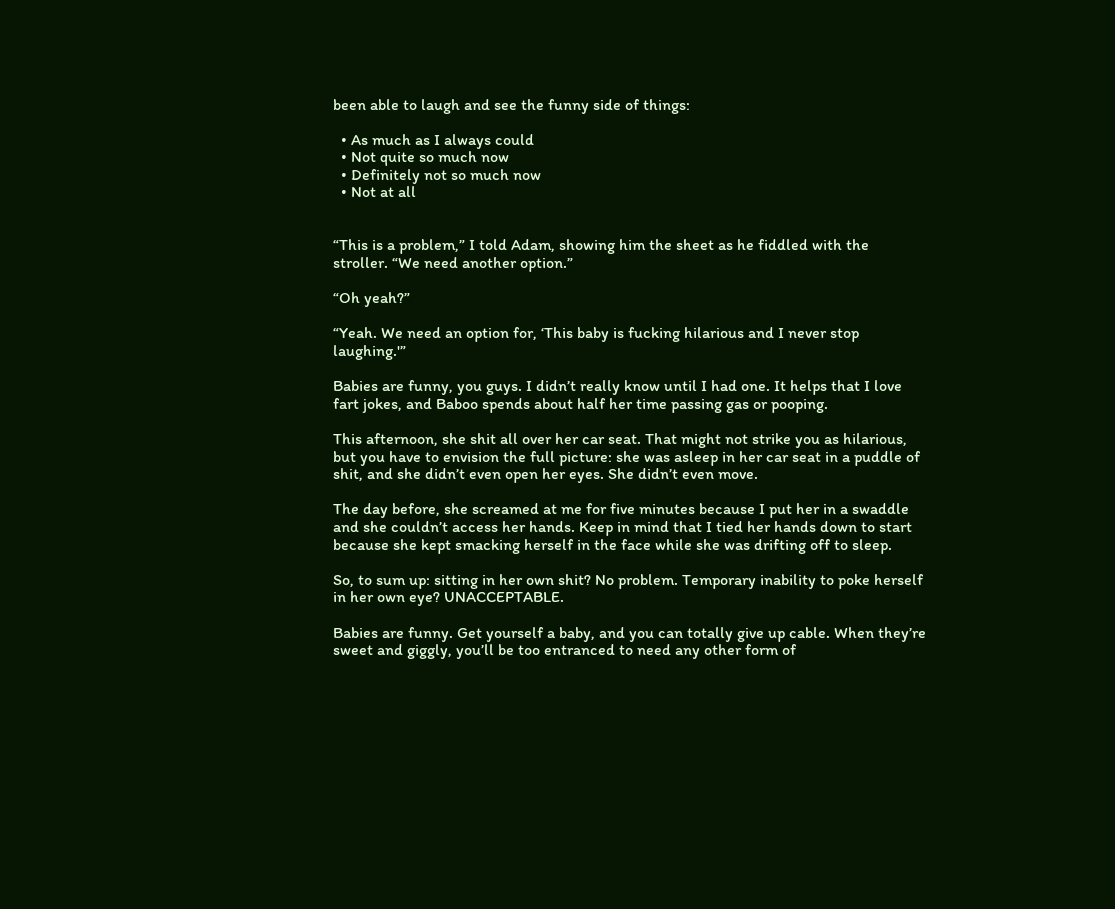been able to laugh and see the funny side of things:

  • As much as I always could
  • Not quite so much now
  • Definitely not so much now
  • Not at all


“This is a problem,” I told Adam, showing him the sheet as he fiddled with the stroller. “We need another option.”

“Oh yeah?”

“Yeah. We need an option for, ‘This baby is fucking hilarious and I never stop laughing.'”

Babies are funny, you guys. I didn’t really know until I had one. It helps that I love fart jokes, and Baboo spends about half her time passing gas or pooping.

This afternoon, she shit all over her car seat. That might not strike you as hilarious, but you have to envision the full picture: she was asleep in her car seat in a puddle of shit, and she didn’t even open her eyes. She didn’t even move.

The day before, she screamed at me for five minutes because I put her in a swaddle and she couldn’t access her hands. Keep in mind that I tied her hands down to start because she kept smacking herself in the face while she was drifting off to sleep.

So, to sum up: sitting in her own shit? No problem. Temporary inability to poke herself in her own eye? UNACCEPTABLE.

Babies are funny. Get yourself a baby, and you can totally give up cable. When they’re sweet and giggly, you’ll be too entranced to need any other form of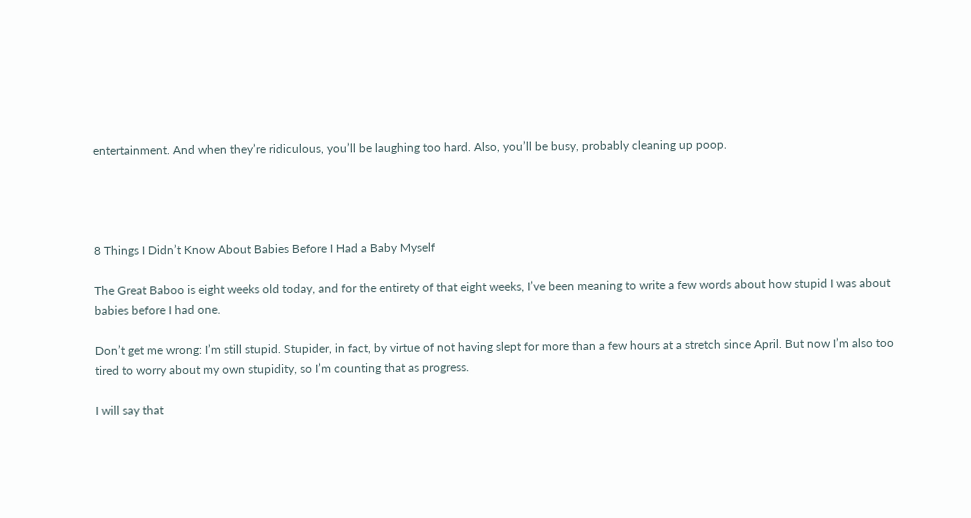entertainment. And when they’re ridiculous, you’ll be laughing too hard. Also, you’ll be busy, probably cleaning up poop.




8 Things I Didn’t Know About Babies Before I Had a Baby Myself

The Great Baboo is eight weeks old today, and for the entirety of that eight weeks, I’ve been meaning to write a few words about how stupid I was about babies before I had one.

Don’t get me wrong: I’m still stupid. Stupider, in fact, by virtue of not having slept for more than a few hours at a stretch since April. But now I’m also too tired to worry about my own stupidity, so I’m counting that as progress.

I will say that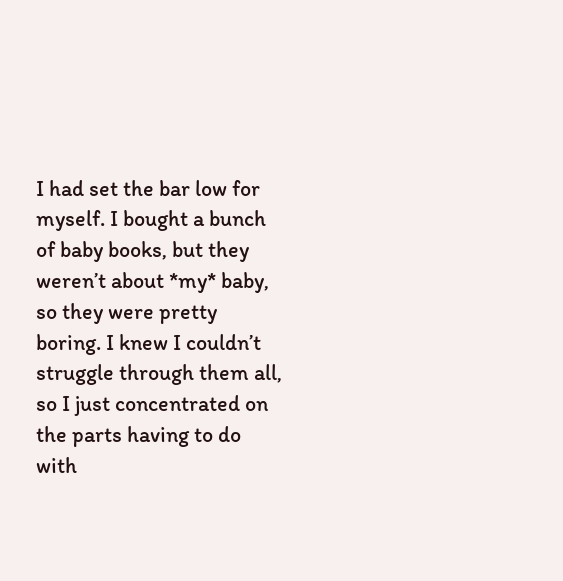I had set the bar low for myself. I bought a bunch of baby books, but they weren’t about *my* baby, so they were pretty boring. I knew I couldn’t struggle through them all, so I just concentrated on the parts having to do with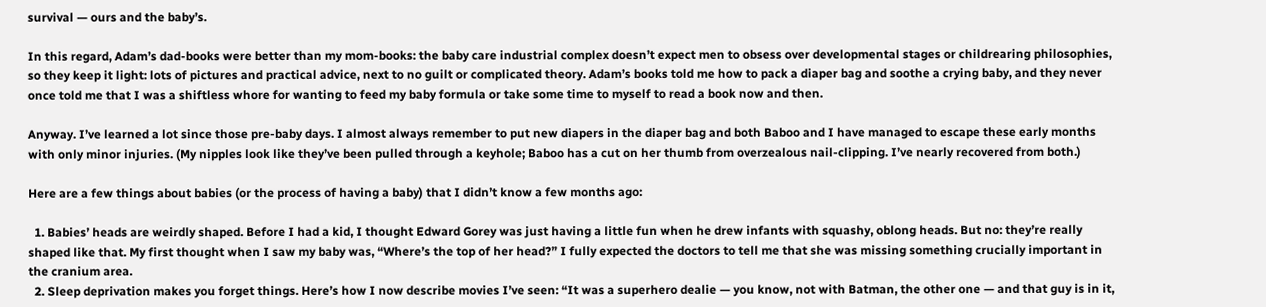survival — ours and the baby’s.

In this regard, Adam’s dad-books were better than my mom-books: the baby care industrial complex doesn’t expect men to obsess over developmental stages or childrearing philosophies, so they keep it light: lots of pictures and practical advice, next to no guilt or complicated theory. Adam’s books told me how to pack a diaper bag and soothe a crying baby, and they never once told me that I was a shiftless whore for wanting to feed my baby formula or take some time to myself to read a book now and then.

Anyway. I’ve learned a lot since those pre-baby days. I almost always remember to put new diapers in the diaper bag and both Baboo and I have managed to escape these early months with only minor injuries. (My nipples look like they’ve been pulled through a keyhole; Baboo has a cut on her thumb from overzealous nail-clipping. I’ve nearly recovered from both.)

Here are a few things about babies (or the process of having a baby) that I didn’t know a few months ago:

  1. Babies’ heads are weirdly shaped. Before I had a kid, I thought Edward Gorey was just having a little fun when he drew infants with squashy, oblong heads. But no: they’re really shaped like that. My first thought when I saw my baby was, “Where’s the top of her head?” I fully expected the doctors to tell me that she was missing something crucially important in the cranium area.
  2. Sleep deprivation makes you forget things. Here’s how I now describe movies I’ve seen: “It was a superhero dealie — you know, not with Batman, the other one — and that guy is in it,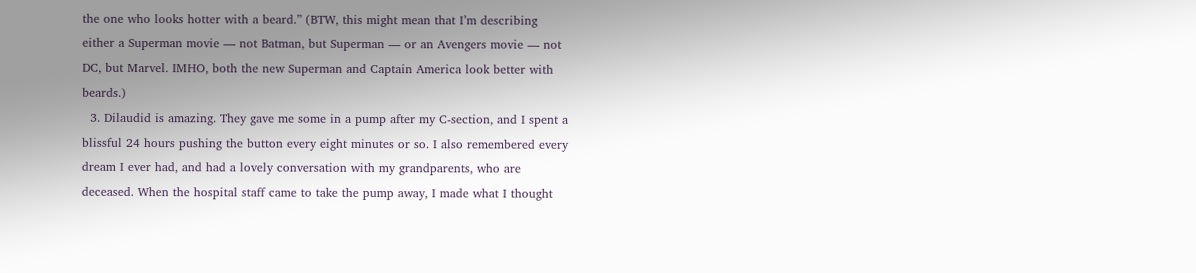the one who looks hotter with a beard.” (BTW, this might mean that I’m describing either a Superman movie — not Batman, but Superman — or an Avengers movie — not DC, but Marvel. IMHO, both the new Superman and Captain America look better with beards.)
  3. Dilaudid is amazing. They gave me some in a pump after my C-section, and I spent a blissful 24 hours pushing the button every eight minutes or so. I also remembered every dream I ever had, and had a lovely conversation with my grandparents, who are deceased. When the hospital staff came to take the pump away, I made what I thought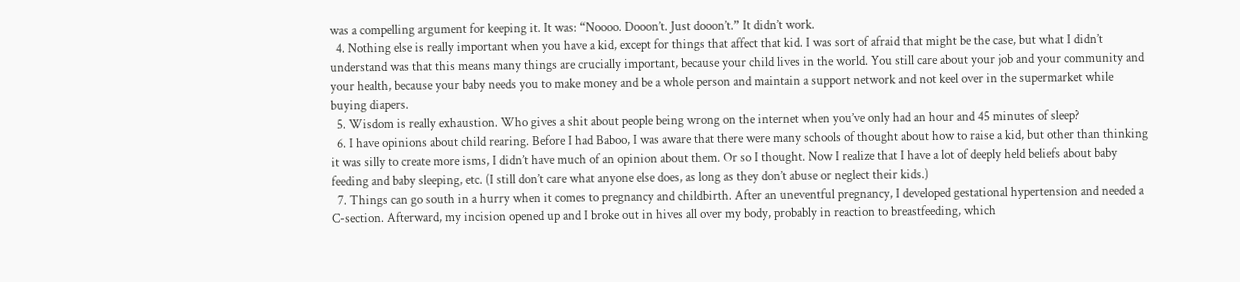was a compelling argument for keeping it. It was: “Noooo. Dooon’t. Just dooon’t.” It didn’t work.
  4. Nothing else is really important when you have a kid, except for things that affect that kid. I was sort of afraid that might be the case, but what I didn’t understand was that this means many things are crucially important, because your child lives in the world. You still care about your job and your community and your health, because your baby needs you to make money and be a whole person and maintain a support network and not keel over in the supermarket while buying diapers.
  5. Wisdom is really exhaustion. Who gives a shit about people being wrong on the internet when you’ve only had an hour and 45 minutes of sleep?
  6. I have opinions about child rearing. Before I had Baboo, I was aware that there were many schools of thought about how to raise a kid, but other than thinking it was silly to create more isms, I didn’t have much of an opinion about them. Or so I thought. Now I realize that I have a lot of deeply held beliefs about baby feeding and baby sleeping, etc. (I still don’t care what anyone else does, as long as they don’t abuse or neglect their kids.)
  7. Things can go south in a hurry when it comes to pregnancy and childbirth. After an uneventful pregnancy, I developed gestational hypertension and needed a C-section. Afterward, my incision opened up and I broke out in hives all over my body, probably in reaction to breastfeeding, which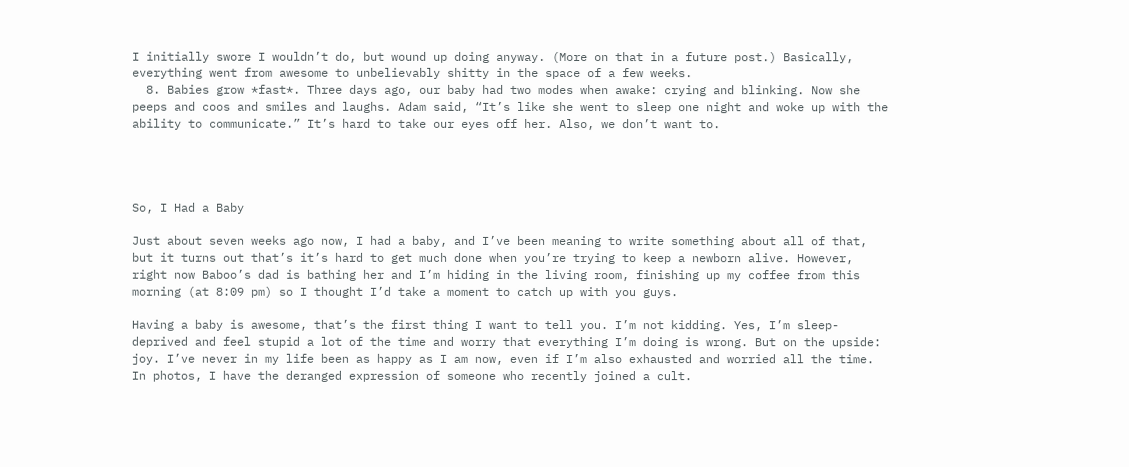I initially swore I wouldn’t do, but wound up doing anyway. (More on that in a future post.) Basically, everything went from awesome to unbelievably shitty in the space of a few weeks.
  8. Babies grow *fast*. Three days ago, our baby had two modes when awake: crying and blinking. Now she peeps and coos and smiles and laughs. Adam said, “It’s like she went to sleep one night and woke up with the ability to communicate.” It’s hard to take our eyes off her. Also, we don’t want to.




So, I Had a Baby

Just about seven weeks ago now, I had a baby, and I’ve been meaning to write something about all of that, but it turns out that’s it’s hard to get much done when you’re trying to keep a newborn alive. However, right now Baboo’s dad is bathing her and I’m hiding in the living room, finishing up my coffee from this morning (at 8:09 pm) so I thought I’d take a moment to catch up with you guys.

Having a baby is awesome, that’s the first thing I want to tell you. I’m not kidding. Yes, I’m sleep-deprived and feel stupid a lot of the time and worry that everything I’m doing is wrong. But on the upside: joy. I’ve never in my life been as happy as I am now, even if I’m also exhausted and worried all the time. In photos, I have the deranged expression of someone who recently joined a cult.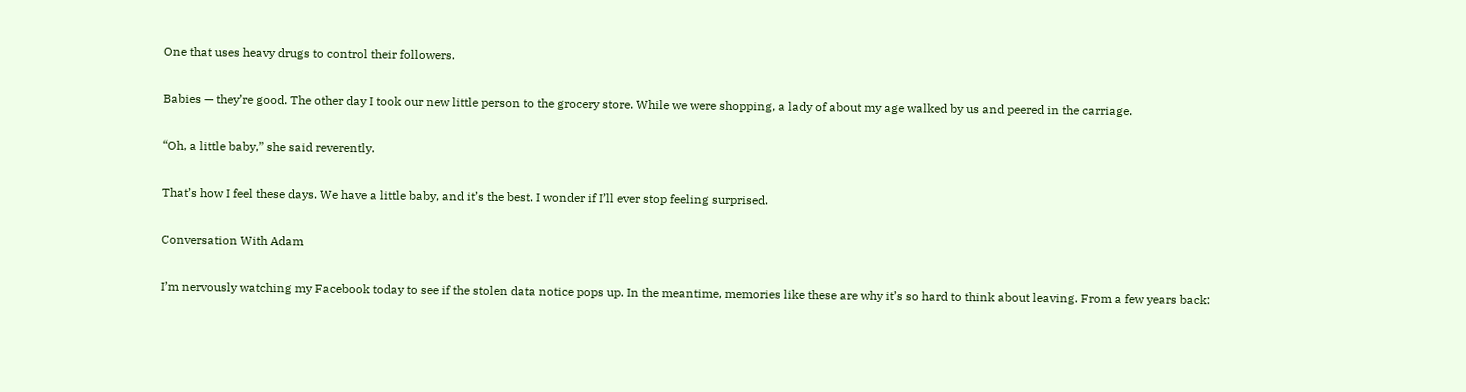One that uses heavy drugs to control their followers.

Babies — they’re good. The other day I took our new little person to the grocery store. While we were shopping, a lady of about my age walked by us and peered in the carriage.

“Oh, a little baby,” she said reverently.

That’s how I feel these days. We have a little baby, and it’s the best. I wonder if I’ll ever stop feeling surprised.

Conversation With Adam

I’m nervously watching my Facebook today to see if the stolen data notice pops up. In the meantime, memories like these are why it’s so hard to think about leaving. From a few years back: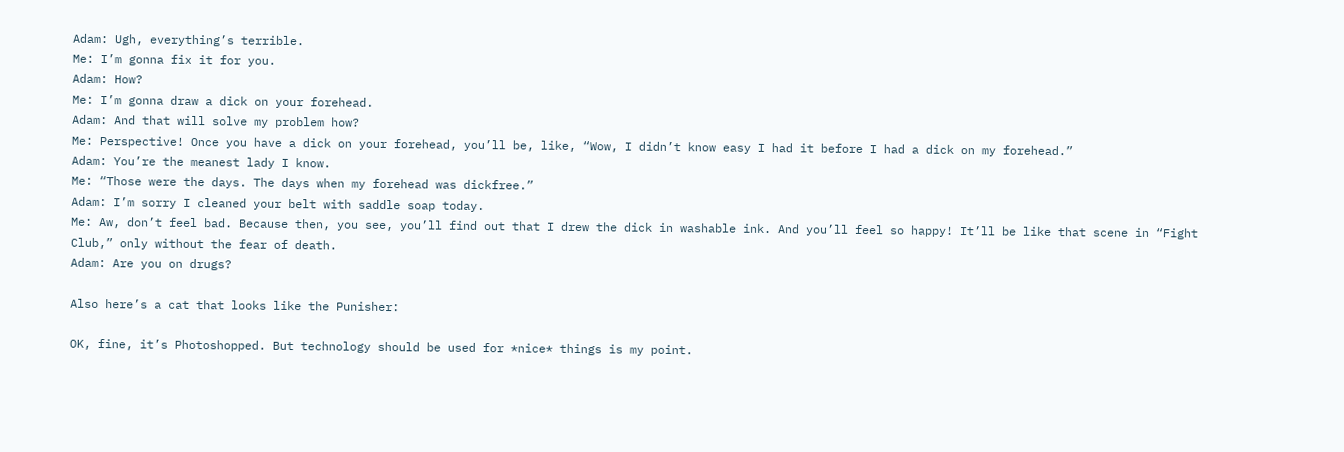Adam: Ugh, everything’s terrible.
Me: I’m gonna fix it for you.
Adam: How?
Me: I’m gonna draw a dick on your forehead.
Adam: And that will solve my problem how?
Me: Perspective! Once you have a dick on your forehead, you’ll be, like, “Wow, I didn’t know easy I had it before I had a dick on my forehead.”
Adam: You’re the meanest lady I know.
Me: “Those were the days. The days when my forehead was dickfree.”
Adam: I’m sorry I cleaned your belt with saddle soap today.
Me: Aw, don’t feel bad. Because then, you see, you’ll find out that I drew the dick in washable ink. And you’ll feel so happy! It’ll be like that scene in “Fight Club,” only without the fear of death.
Adam: Are you on drugs?

Also here’s a cat that looks like the Punisher:

OK, fine, it’s Photoshopped. But technology should be used for *nice* things is my point.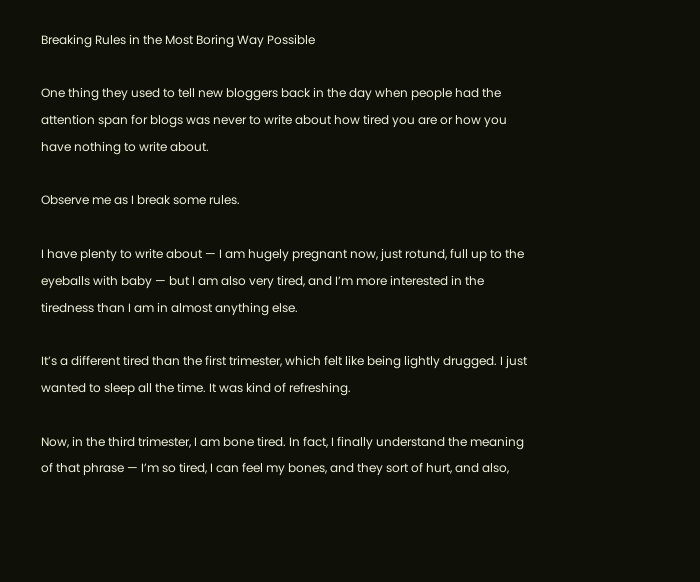Breaking Rules in the Most Boring Way Possible

One thing they used to tell new bloggers back in the day when people had the attention span for blogs was never to write about how tired you are or how you have nothing to write about.

Observe me as I break some rules.

I have plenty to write about — I am hugely pregnant now, just rotund, full up to the eyeballs with baby — but I am also very tired, and I’m more interested in the tiredness than I am in almost anything else.

It’s a different tired than the first trimester, which felt like being lightly drugged. I just wanted to sleep all the time. It was kind of refreshing.

Now, in the third trimester, I am bone tired. In fact, I finally understand the meaning of that phrase — I’m so tired, I can feel my bones, and they sort of hurt, and also,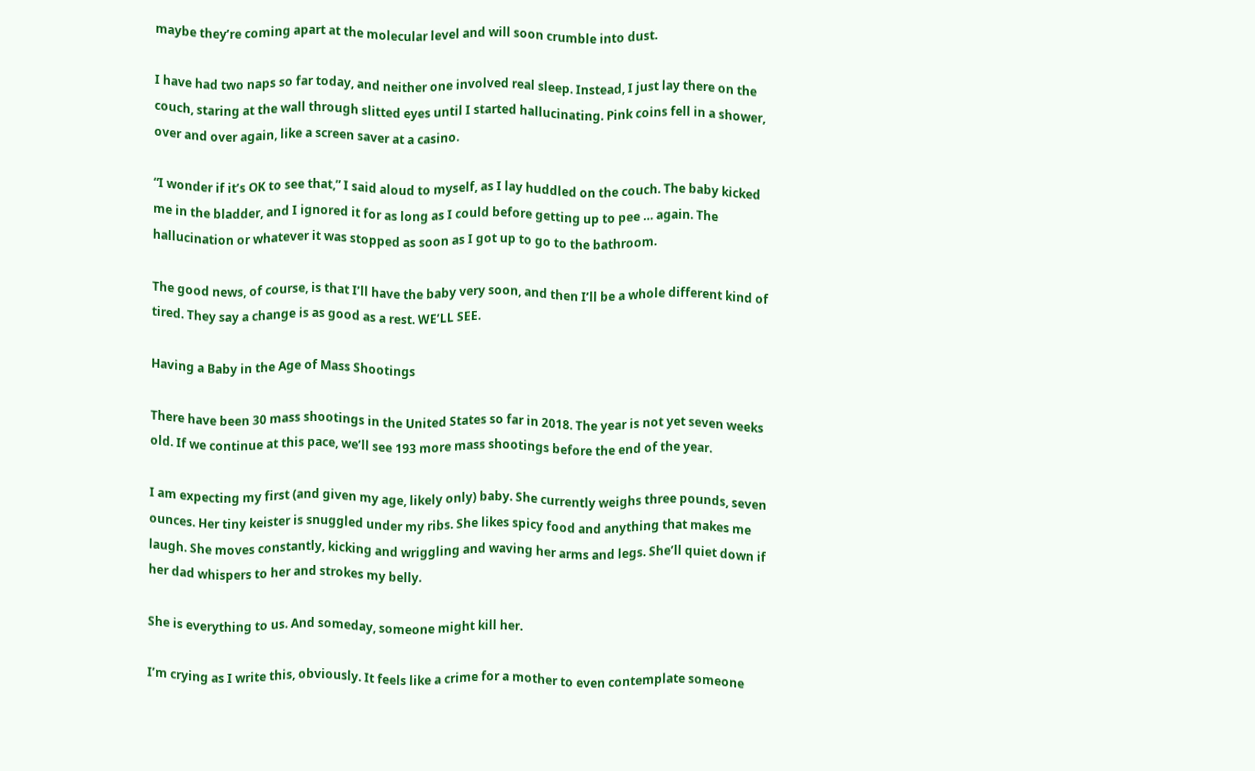maybe they’re coming apart at the molecular level and will soon crumble into dust.

I have had two naps so far today, and neither one involved real sleep. Instead, I just lay there on the couch, staring at the wall through slitted eyes until I started hallucinating. Pink coins fell in a shower, over and over again, like a screen saver at a casino.

“I wonder if it’s OK to see that,” I said aloud to myself, as I lay huddled on the couch. The baby kicked me in the bladder, and I ignored it for as long as I could before getting up to pee … again. The hallucination or whatever it was stopped as soon as I got up to go to the bathroom.

The good news, of course, is that I’ll have the baby very soon, and then I’ll be a whole different kind of tired. They say a change is as good as a rest. WE’LL SEE.

Having a Baby in the Age of Mass Shootings

There have been 30 mass shootings in the United States so far in 2018. The year is not yet seven weeks old. If we continue at this pace, we’ll see 193 more mass shootings before the end of the year.

I am expecting my first (and given my age, likely only) baby. She currently weighs three pounds, seven ounces. Her tiny keister is snuggled under my ribs. She likes spicy food and anything that makes me laugh. She moves constantly, kicking and wriggling and waving her arms and legs. She’ll quiet down if her dad whispers to her and strokes my belly.

She is everything to us. And someday, someone might kill her.

I’m crying as I write this, obviously. It feels like a crime for a mother to even contemplate someone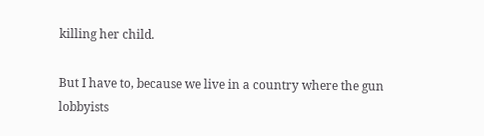killing her child.

But I have to, because we live in a country where the gun lobbyists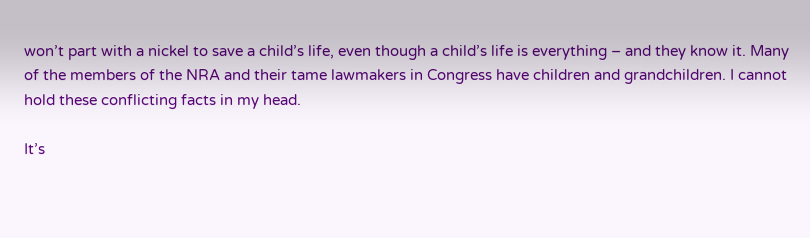won’t part with a nickel to save a child’s life, even though a child’s life is everything – and they know it. Many of the members of the NRA and their tame lawmakers in Congress have children and grandchildren. I cannot hold these conflicting facts in my head.

It’s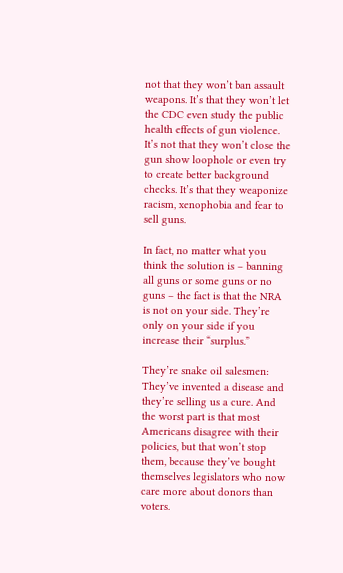not that they won’t ban assault weapons. It’s that they won’t let the CDC even study the public health effects of gun violence. It’s not that they won’t close the gun show loophole or even try to create better background checks. It’s that they weaponize racism, xenophobia and fear to sell guns.

In fact, no matter what you think the solution is – banning all guns or some guns or no guns – the fact is that the NRA is not on your side. They’re only on your side if you increase their “surplus.”

They’re snake oil salesmen: They’ve invented a disease and they’re selling us a cure. And the worst part is that most Americans disagree with their policies, but that won’t stop them, because they’ve bought themselves legislators who now care more about donors than voters.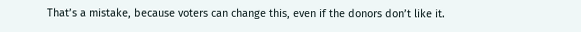That’s a mistake, because voters can change this, even if the donors don’t like it.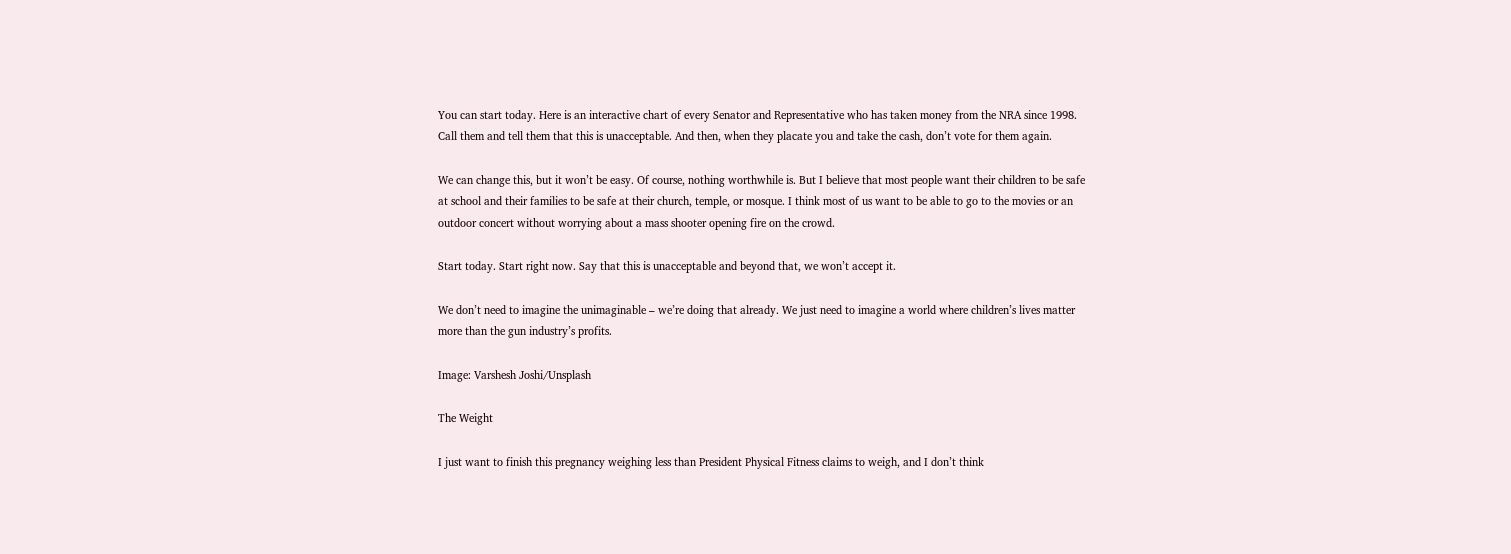You can start today. Here is an interactive chart of every Senator and Representative who has taken money from the NRA since 1998. Call them and tell them that this is unacceptable. And then, when they placate you and take the cash, don’t vote for them again.

We can change this, but it won’t be easy. Of course, nothing worthwhile is. But I believe that most people want their children to be safe at school and their families to be safe at their church, temple, or mosque. I think most of us want to be able to go to the movies or an outdoor concert without worrying about a mass shooter opening fire on the crowd.

Start today. Start right now. Say that this is unacceptable and beyond that, we won’t accept it.

We don’t need to imagine the unimaginable – we’re doing that already. We just need to imagine a world where children’s lives matter more than the gun industry’s profits.

Image: Varshesh Joshi/Unsplash

The Weight

I just want to finish this pregnancy weighing less than President Physical Fitness claims to weigh, and I don’t think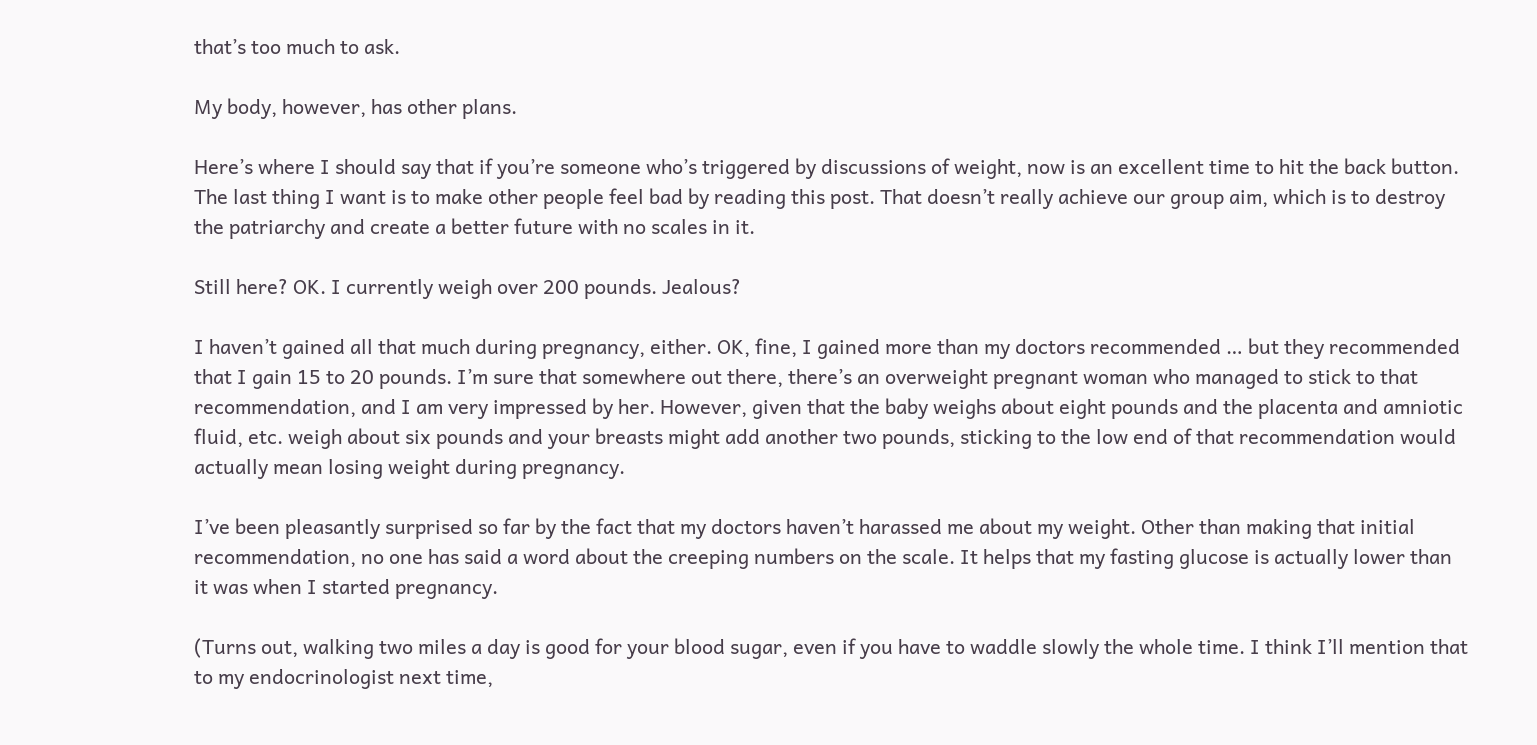that’s too much to ask.

My body, however, has other plans.

Here’s where I should say that if you’re someone who’s triggered by discussions of weight, now is an excellent time to hit the back button. The last thing I want is to make other people feel bad by reading this post. That doesn’t really achieve our group aim, which is to destroy the patriarchy and create a better future with no scales in it.

Still here? OK. I currently weigh over 200 pounds. Jealous?

I haven’t gained all that much during pregnancy, either. OK, fine, I gained more than my doctors recommended … but they recommended that I gain 15 to 20 pounds. I’m sure that somewhere out there, there’s an overweight pregnant woman who managed to stick to that recommendation, and I am very impressed by her. However, given that the baby weighs about eight pounds and the placenta and amniotic fluid, etc. weigh about six pounds and your breasts might add another two pounds, sticking to the low end of that recommendation would actually mean losing weight during pregnancy.

I’ve been pleasantly surprised so far by the fact that my doctors haven’t harassed me about my weight. Other than making that initial recommendation, no one has said a word about the creeping numbers on the scale. It helps that my fasting glucose is actually lower than it was when I started pregnancy.

(Turns out, walking two miles a day is good for your blood sugar, even if you have to waddle slowly the whole time. I think I’ll mention that to my endocrinologist next time,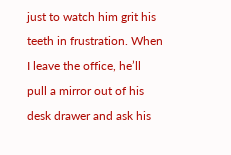just to watch him grit his teeth in frustration. When I leave the office, he’ll pull a mirror out of his desk drawer and ask his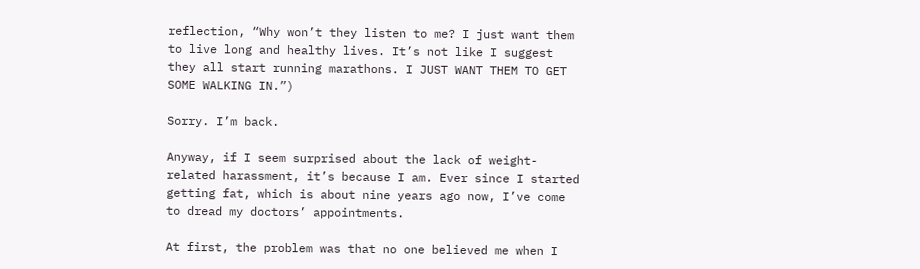reflection, “Why won’t they listen to me? I just want them to live long and healthy lives. It’s not like I suggest they all start running marathons. I JUST WANT THEM TO GET SOME WALKING IN.”)

Sorry. I’m back.

Anyway, if I seem surprised about the lack of weight-related harassment, it’s because I am. Ever since I started getting fat, which is about nine years ago now, I’ve come to dread my doctors’ appointments.

At first, the problem was that no one believed me when I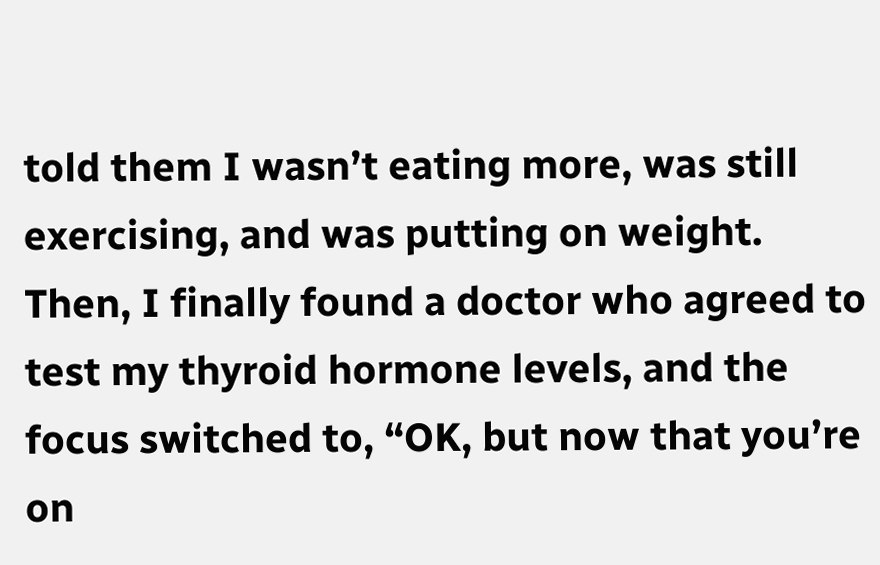told them I wasn’t eating more, was still exercising, and was putting on weight. Then, I finally found a doctor who agreed to test my thyroid hormone levels, and the focus switched to, “OK, but now that you’re on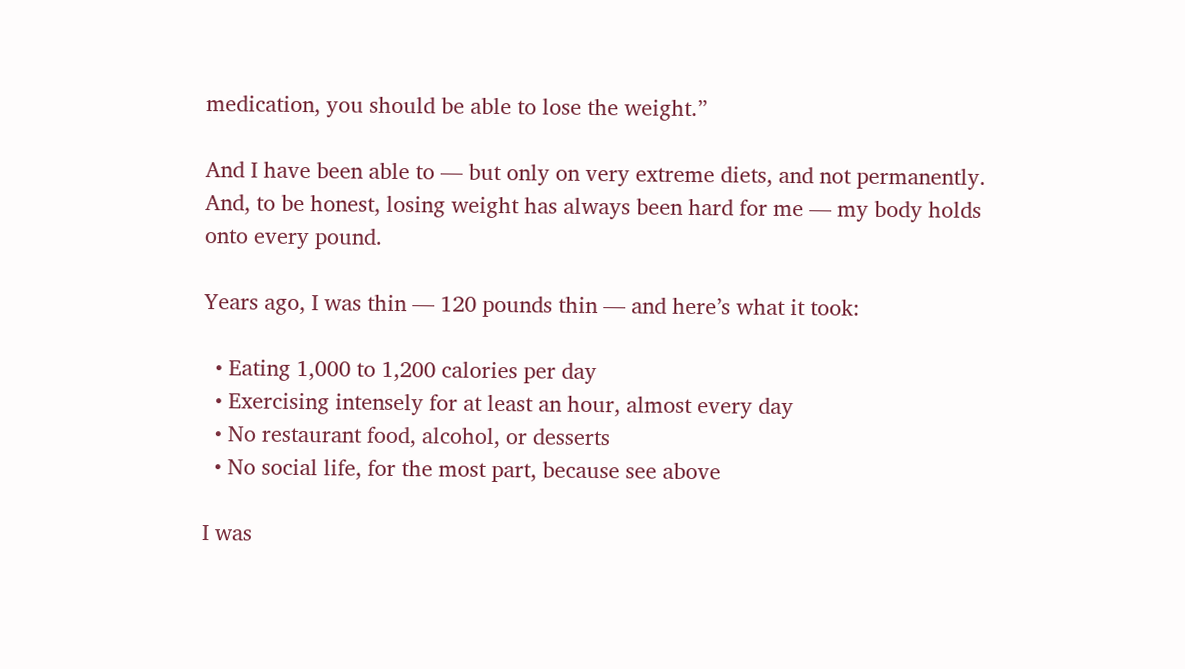medication, you should be able to lose the weight.”

And I have been able to — but only on very extreme diets, and not permanently. And, to be honest, losing weight has always been hard for me — my body holds onto every pound.

Years ago, I was thin — 120 pounds thin — and here’s what it took:

  • Eating 1,000 to 1,200 calories per day
  • Exercising intensely for at least an hour, almost every day
  • No restaurant food, alcohol, or desserts
  • No social life, for the most part, because see above

I was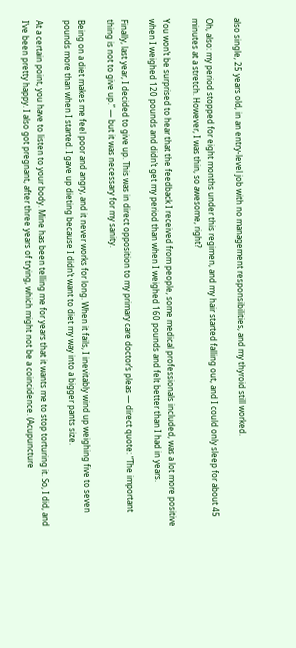also single, 25 years old, in an entry-level job with no management responsibilities, and my thyroid still worked.

Oh, also: my period stopped for eight months under this regimen, and my hair started falling out, and I could only sleep for about 45 minutes at a stretch. However, I was thin, so awesome, right?

You won’t be surprised to hear that the feedback I received from people, some medical professionals included, was a lot more positive when I weighed 120 pounds and didn’t get my period than when I weighed 160 pounds and felt better than I had in years.

Finally, last year, I decided to give up. This was in direct opposition to my primary care doctor’s pleas — direct quote: “The important thing is not to give up.” — but it was necessary for my sanity.

Being on a diet makes me feel poor and angry, and it never works for long. When it fails, I inevitably wind up weighing five to seven pounds more than when I started. I gave up dieting because I didn’t want to diet my way into a bigger pants size.

At a certain point, you have to listen to your body. Mine has been telling me for years that it wants me to stop torturing it. So, I did, and I’ve been pretty happy. I also got pregnant, after three years of trying, which might not be a coincidence. (Acupuncture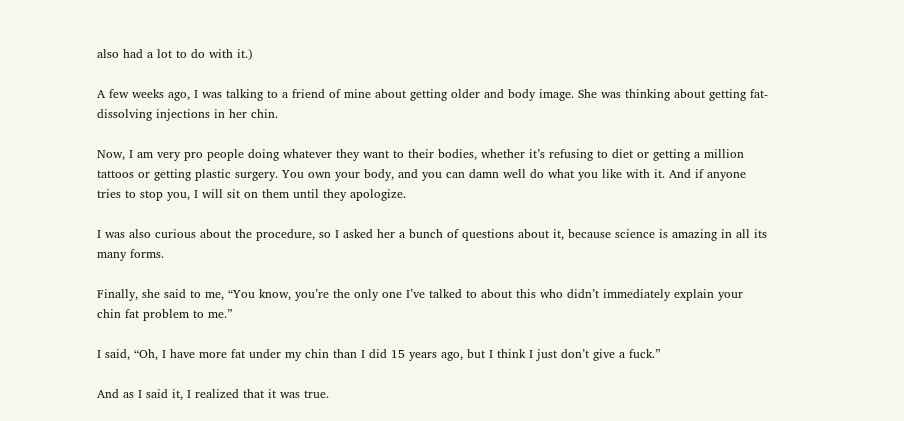also had a lot to do with it.)

A few weeks ago, I was talking to a friend of mine about getting older and body image. She was thinking about getting fat-dissolving injections in her chin.

Now, I am very pro people doing whatever they want to their bodies, whether it’s refusing to diet or getting a million tattoos or getting plastic surgery. You own your body, and you can damn well do what you like with it. And if anyone tries to stop you, I will sit on them until they apologize.

I was also curious about the procedure, so I asked her a bunch of questions about it, because science is amazing in all its many forms.

Finally, she said to me, “You know, you’re the only one I’ve talked to about this who didn’t immediately explain your chin fat problem to me.”

I said, “Oh, I have more fat under my chin than I did 15 years ago, but I think I just don’t give a fuck.”

And as I said it, I realized that it was true.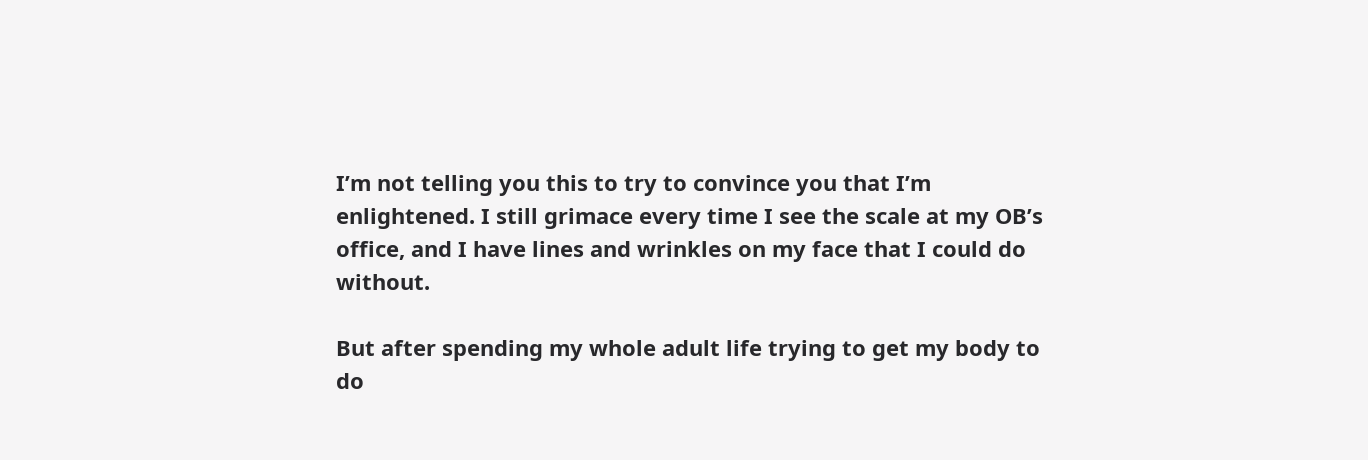I’m not telling you this to try to convince you that I’m enlightened. I still grimace every time I see the scale at my OB’s office, and I have lines and wrinkles on my face that I could do without.

But after spending my whole adult life trying to get my body to do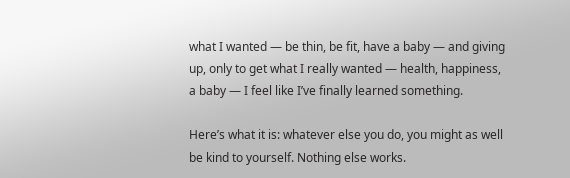what I wanted — be thin, be fit, have a baby — and giving up, only to get what I really wanted — health, happiness, a baby — I feel like I’ve finally learned something.

Here’s what it is: whatever else you do, you might as well be kind to yourself. Nothing else works.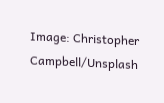Image: Christopher Campbell/Unsplash